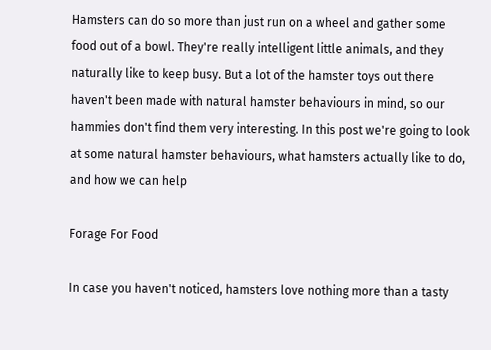Hamsters can do so more than just run on a wheel and gather some food out of a bowl. They're really intelligent little animals, and they naturally like to keep busy. But a lot of the hamster toys out there haven't been made with natural hamster behaviours in mind, so our hammies don't find them very interesting. In this post we're going to look at some natural hamster behaviours, what hamsters actually like to do, and how we can help

Forage For Food

In case you haven't noticed, hamsters love nothing more than a tasty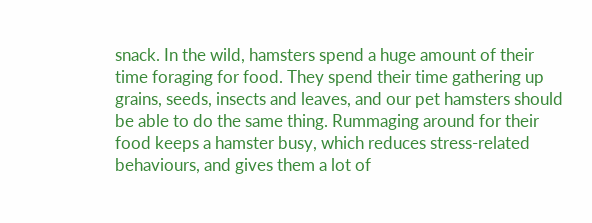snack. In the wild, hamsters spend a huge amount of their time foraging for food. They spend their time gathering up grains, seeds, insects and leaves, and our pet hamsters should be able to do the same thing. Rummaging around for their food keeps a hamster busy, which reduces stress-related behaviours, and gives them a lot of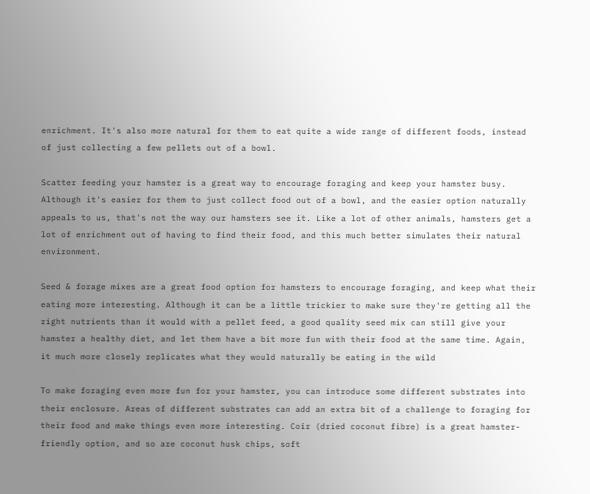enrichment. It's also more natural for them to eat quite a wide range of different foods, instead of just collecting a few pellets out of a bowl.

Scatter feeding your hamster is a great way to encourage foraging and keep your hamster busy. Although it's easier for them to just collect food out of a bowl, and the easier option naturally appeals to us, that's not the way our hamsters see it. Like a lot of other animals, hamsters get a lot of enrichment out of having to find their food, and this much better simulates their natural environment.

Seed & forage mixes are a great food option for hamsters to encourage foraging, and keep what their eating more interesting. Although it can be a little trickier to make sure they're getting all the right nutrients than it would with a pellet feed, a good quality seed mix can still give your hamster a healthy diet, and let them have a bit more fun with their food at the same time. Again, it much more closely replicates what they would naturally be eating in the wild

To make foraging even more fun for your hamster, you can introduce some different substrates into their enclosure. Areas of different substrates can add an extra bit of a challenge to foraging for their food and make things even more interesting. Coir (dried coconut fibre) is a great hamster-friendly option, and so are coconut husk chips, soft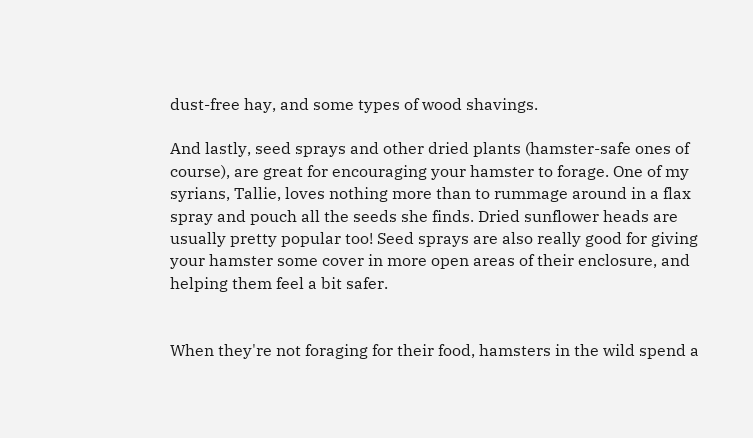dust-free hay, and some types of wood shavings.

And lastly, seed sprays and other dried plants (hamster-safe ones of course), are great for encouraging your hamster to forage. One of my syrians, Tallie, loves nothing more than to rummage around in a flax spray and pouch all the seeds she finds. Dried sunflower heads are usually pretty popular too! Seed sprays are also really good for giving your hamster some cover in more open areas of their enclosure, and helping them feel a bit safer.


When they're not foraging for their food, hamsters in the wild spend a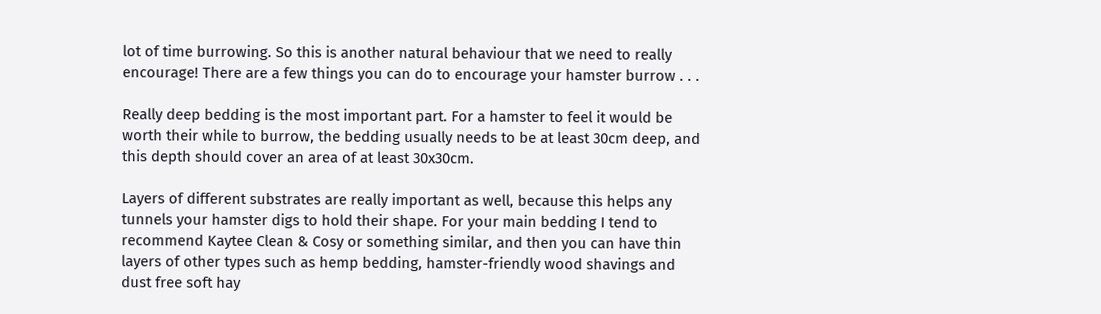lot of time burrowing. So this is another natural behaviour that we need to really encourage! There are a few things you can do to encourage your hamster burrow . . .

Really deep bedding is the most important part. For a hamster to feel it would be worth their while to burrow, the bedding usually needs to be at least 30cm deep, and this depth should cover an area of at least 30x30cm.

Layers of different substrates are really important as well, because this helps any tunnels your hamster digs to hold their shape. For your main bedding I tend to recommend Kaytee Clean & Cosy or something similar, and then you can have thin layers of other types such as hemp bedding, hamster-friendly wood shavings and dust free soft hay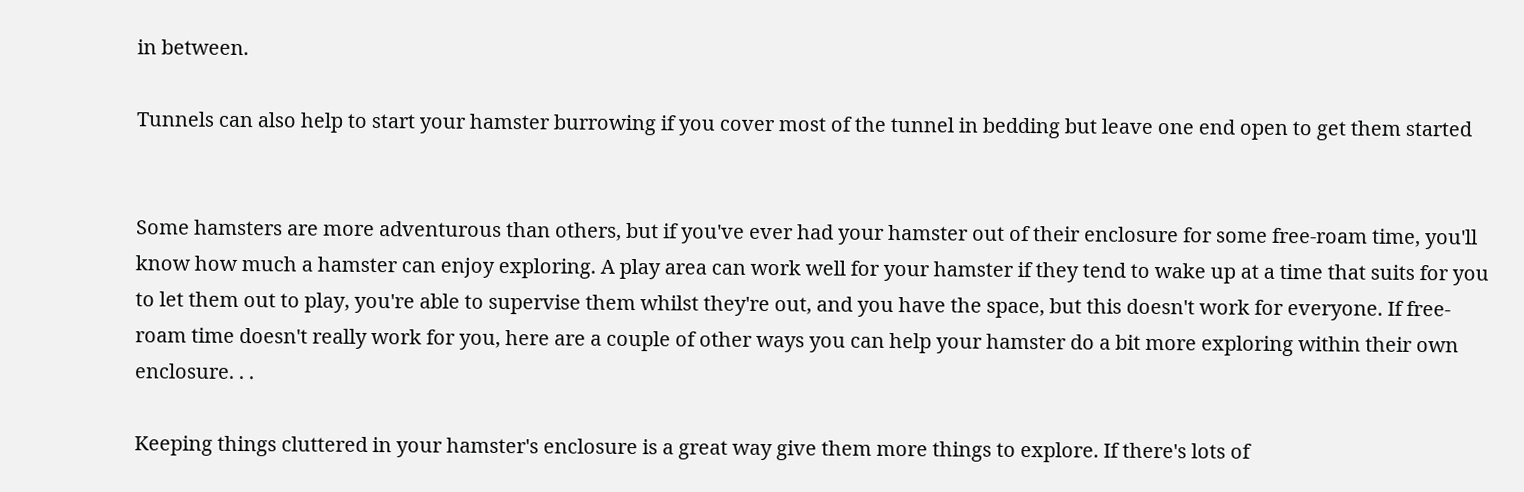in between.

Tunnels can also help to start your hamster burrowing if you cover most of the tunnel in bedding but leave one end open to get them started


Some hamsters are more adventurous than others, but if you've ever had your hamster out of their enclosure for some free-roam time, you'll know how much a hamster can enjoy exploring. A play area can work well for your hamster if they tend to wake up at a time that suits for you to let them out to play, you're able to supervise them whilst they're out, and you have the space, but this doesn't work for everyone. If free-roam time doesn't really work for you, here are a couple of other ways you can help your hamster do a bit more exploring within their own enclosure. . .

Keeping things cluttered in your hamster's enclosure is a great way give them more things to explore. If there's lots of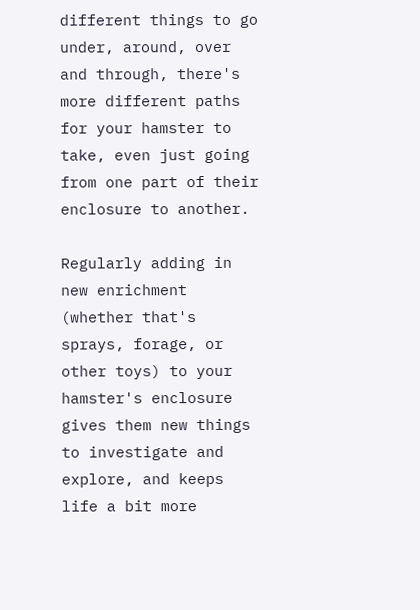different things to go under, around, over and through, there's more different paths for your hamster to take, even just going from one part of their enclosure to another.

Regularly adding in new enrichment (whether that's sprays, forage, or other toys) to your hamster's enclosure gives them new things to investigate and explore, and keeps life a bit more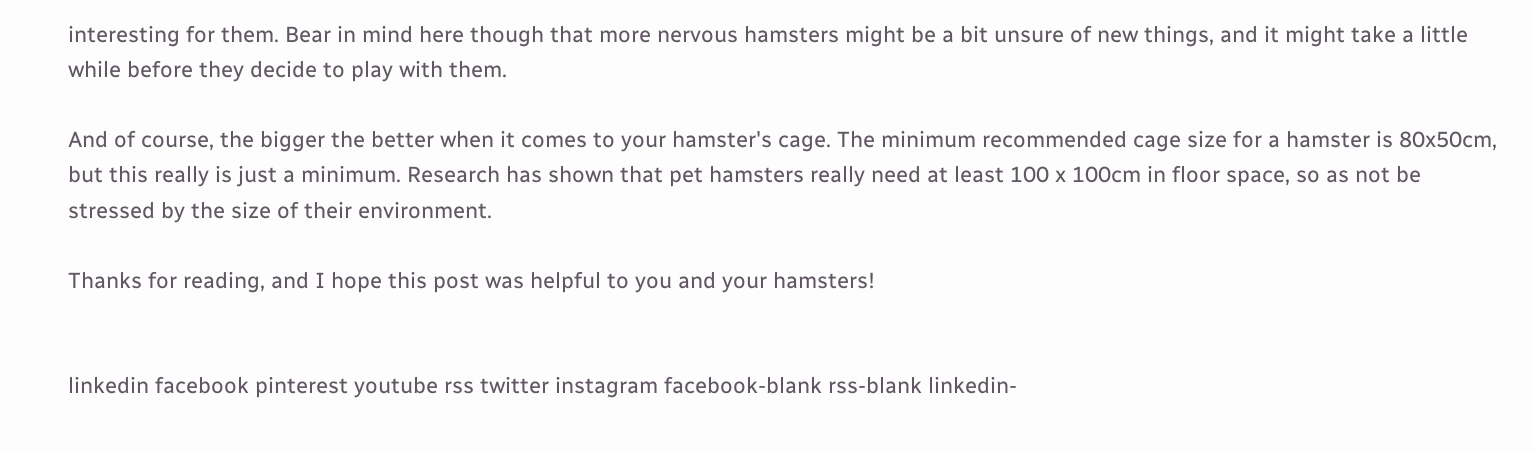interesting for them. Bear in mind here though that more nervous hamsters might be a bit unsure of new things, and it might take a little while before they decide to play with them.

And of course, the bigger the better when it comes to your hamster's cage. The minimum recommended cage size for a hamster is 80x50cm, but this really is just a minimum. Research has shown that pet hamsters really need at least 100 x 100cm in floor space, so as not be stressed by the size of their environment.

Thanks for reading, and I hope this post was helpful to you and your hamsters!


linkedin facebook pinterest youtube rss twitter instagram facebook-blank rss-blank linkedin-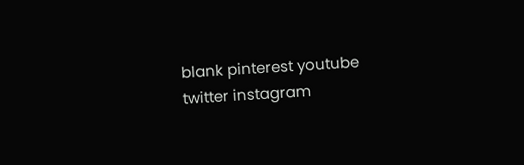blank pinterest youtube twitter instagram